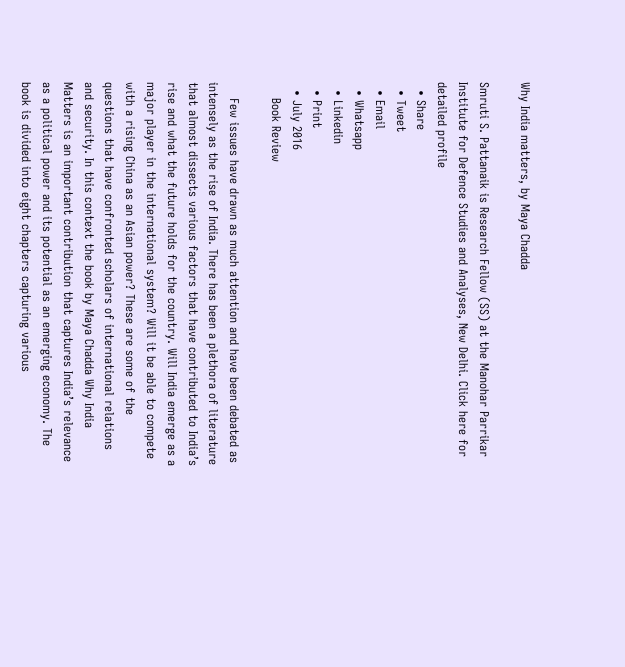Why India matters, by Maya Chadda

Smruti S. Pattanaik is Research Fellow (SS) at the Manohar Parrikar Institute for Defence Studies and Analyses, New Delhi. Click here for detailed profile
  • Share
  • Tweet
  • Email
  • Whatsapp
  • Linkedin
  • Print
  • July 2016
    Book Review

    Few issues have drawn as much attention and have been debated as intensely as the rise of India. There has been a plethora of literature that almost dissects various factors that have contributed to India’s rise and what the future holds for the country. Will India emerge as a major player in the international system? Will it be able to compete with a rising China as an Asian power? These are some of the questions that have confronted scholars of international relations and security. In this context the book by Maya Chadda Why India Matters is an important contribution that captures India’s relevance as a political power and its potential as an emerging economy. The book is divided into eight chapters capturing various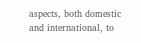aspects, both domestic and international, to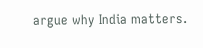argue why India matters.